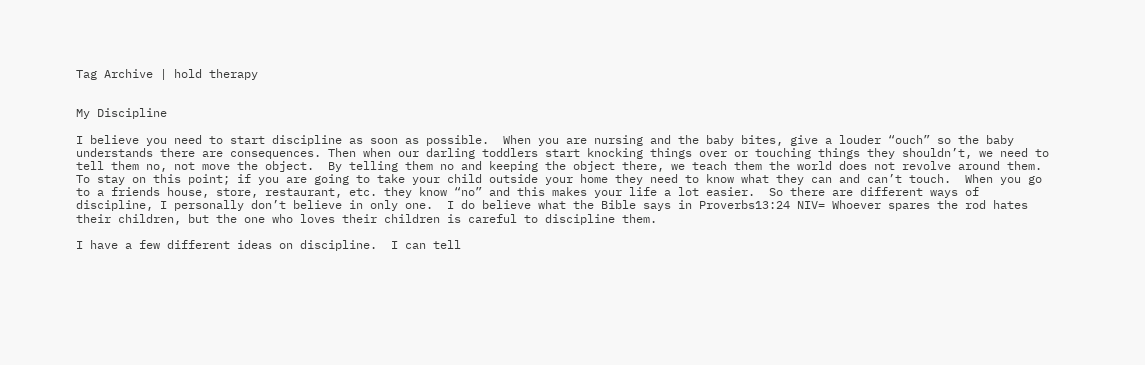Tag Archive | hold therapy


My Discipline

I believe you need to start discipline as soon as possible.  When you are nursing and the baby bites, give a louder “ouch” so the baby understands there are consequences. Then when our darling toddlers start knocking things over or touching things they shouldn’t, we need to tell them no, not move the object.  By telling them no and keeping the object there, we teach them the world does not revolve around them.  To stay on this point; if you are going to take your child outside your home they need to know what they can and can’t touch.  When you go to a friends house, store, restaurant, etc. they know “no” and this makes your life a lot easier.  So there are different ways of discipline, I personally don’t believe in only one.  I do believe what the Bible says in Proverbs13:24 NIV= Whoever spares the rod hates their children, but the one who loves their children is careful to discipline them.

I have a few different ideas on discipline.  I can tell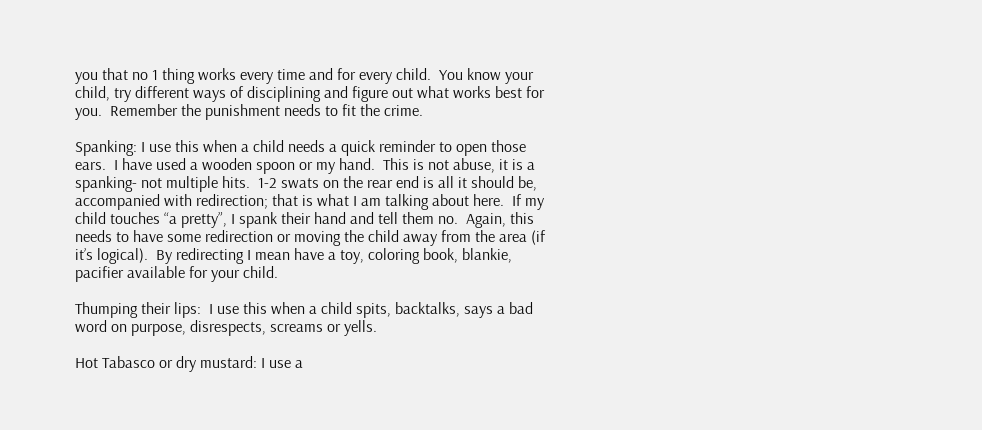you that no 1 thing works every time and for every child.  You know your child, try different ways of disciplining and figure out what works best for you.  Remember the punishment needs to fit the crime.

Spanking: I use this when a child needs a quick reminder to open those ears.  I have used a wooden spoon or my hand.  This is not abuse, it is a spanking- not multiple hits.  1-2 swats on the rear end is all it should be, accompanied with redirection; that is what I am talking about here.  If my child touches “a pretty”, I spank their hand and tell them no.  Again, this needs to have some redirection or moving the child away from the area (if it’s logical).  By redirecting I mean have a toy, coloring book, blankie, pacifier available for your child.

Thumping their lips:  I use this when a child spits, backtalks, says a bad word on purpose, disrespects, screams or yells.

Hot Tabasco or dry mustard: I use a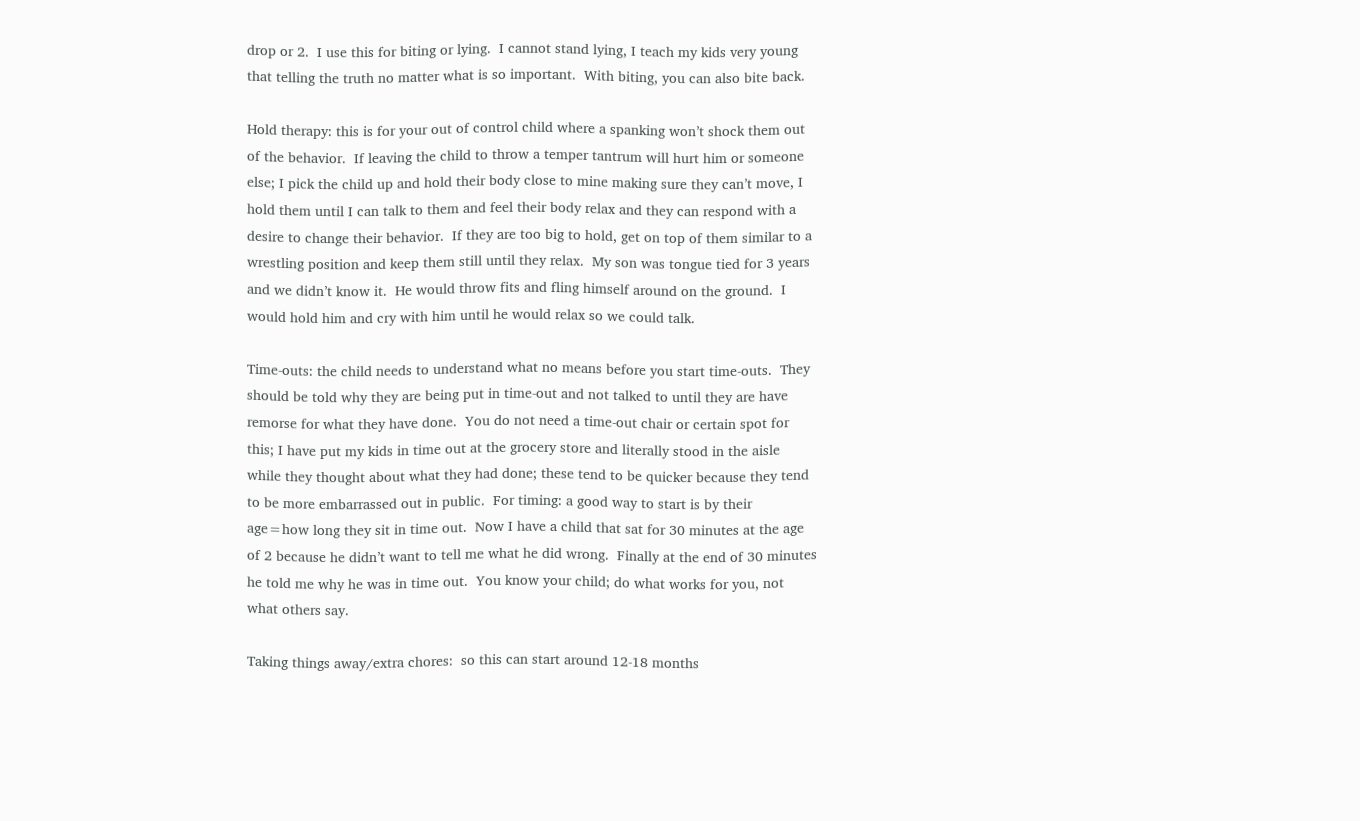drop or 2.  I use this for biting or lying.  I cannot stand lying, I teach my kids very young that telling the truth no matter what is so important.  With biting, you can also bite back.

Hold therapy: this is for your out of control child where a spanking won’t shock them out of the behavior.  If leaving the child to throw a temper tantrum will hurt him or someone else; I pick the child up and hold their body close to mine making sure they can’t move, I hold them until I can talk to them and feel their body relax and they can respond with a desire to change their behavior.  If they are too big to hold, get on top of them similar to a wrestling position and keep them still until they relax.  My son was tongue tied for 3 years and we didn’t know it.  He would throw fits and fling himself around on the ground.  I would hold him and cry with him until he would relax so we could talk.

Time-outs: the child needs to understand what no means before you start time-outs.  They should be told why they are being put in time-out and not talked to until they are have remorse for what they have done.  You do not need a time-out chair or certain spot for this; I have put my kids in time out at the grocery store and literally stood in the aisle while they thought about what they had done; these tend to be quicker because they tend to be more embarrassed out in public.  For timing: a good way to start is by their age=how long they sit in time out.  Now I have a child that sat for 30 minutes at the age of 2 because he didn’t want to tell me what he did wrong.  Finally at the end of 30 minutes he told me why he was in time out.  You know your child; do what works for you, not what others say.

Taking things away/extra chores:  so this can start around 12-18 months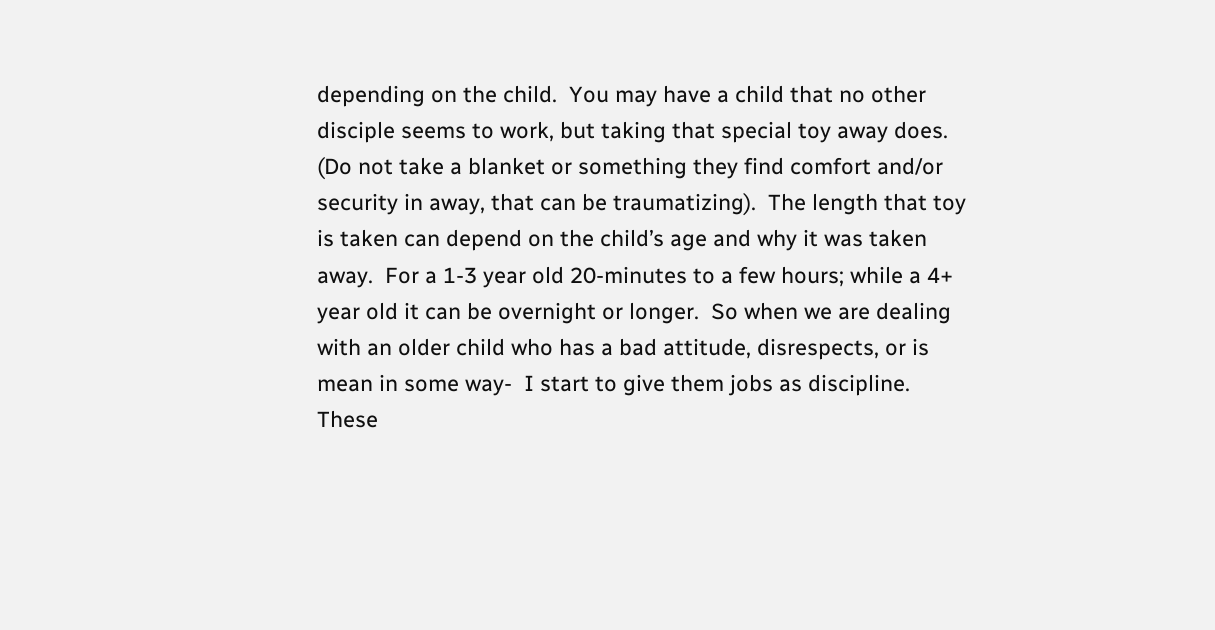depending on the child.  You may have a child that no other disciple seems to work, but taking that special toy away does.  (Do not take a blanket or something they find comfort and/or security in away, that can be traumatizing).  The length that toy is taken can depend on the child’s age and why it was taken away.  For a 1-3 year old 20-minutes to a few hours; while a 4+ year old it can be overnight or longer.  So when we are dealing with an older child who has a bad attitude, disrespects, or is mean in some way-  I start to give them jobs as discipline.  These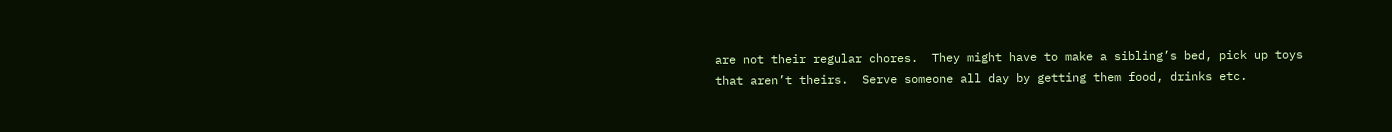are not their regular chores.  They might have to make a sibling’s bed, pick up toys that aren’t theirs.  Serve someone all day by getting them food, drinks etc.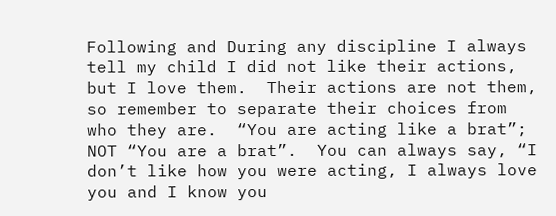Following and During any discipline I always tell my child I did not like their actions, but I love them.  Their actions are not them, so remember to separate their choices from who they are.  “You are acting like a brat”; NOT “You are a brat”.  You can always say, “I don’t like how you were acting, I always love you and I know you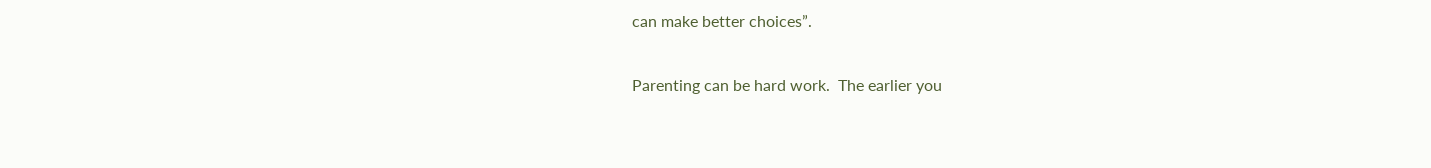can make better choices”.

Parenting can be hard work.  The earlier you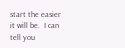start the easier it will be.  I can tell you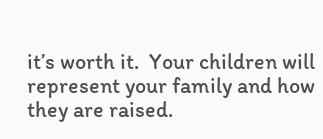it’s worth it.  Your children will represent your family and how they are raised.